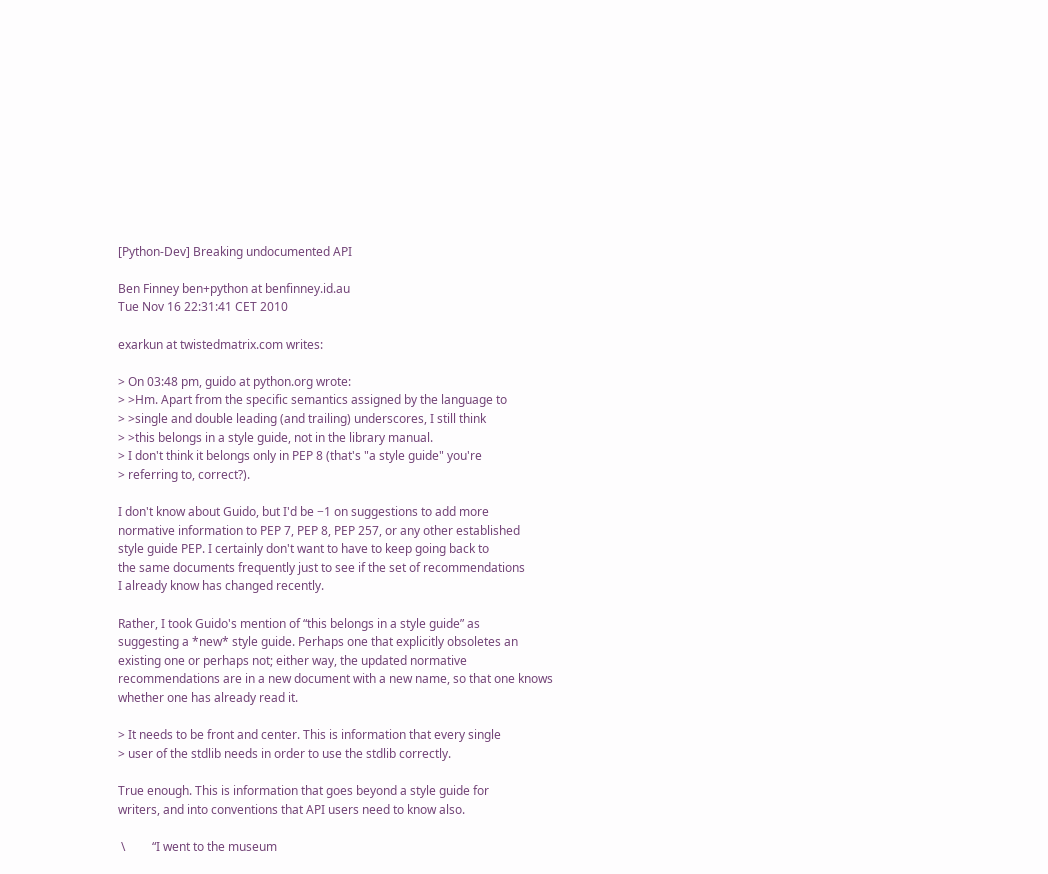[Python-Dev] Breaking undocumented API

Ben Finney ben+python at benfinney.id.au
Tue Nov 16 22:31:41 CET 2010

exarkun at twistedmatrix.com writes:

> On 03:48 pm, guido at python.org wrote:
> >Hm. Apart from the specific semantics assigned by the language to
> >single and double leading (and trailing) underscores, I still think
> >this belongs in a style guide, not in the library manual.
> I don't think it belongs only in PEP 8 (that's "a style guide" you're
> referring to, correct?).

I don't know about Guido, but I'd be −1 on suggestions to add more
normative information to PEP 7, PEP 8, PEP 257, or any other established
style guide PEP. I certainly don't want to have to keep going back to
the same documents frequently just to see if the set of recommendations
I already know has changed recently.

Rather, I took Guido's mention of “this belongs in a style guide” as
suggesting a *new* style guide. Perhaps one that explicitly obsoletes an
existing one or perhaps not; either way, the updated normative
recommendations are in a new document with a new name, so that one knows
whether one has already read it.

> It needs to be front and center. This is information that every single
> user of the stdlib needs in order to use the stdlib correctly.

True enough. This is information that goes beyond a style guide for
writers, and into conventions that API users need to know also.

 \         “I went to the museum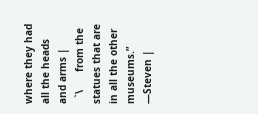where they had all the heads and arms |
  `\      from the statues that are in all the other museums.” —Steven |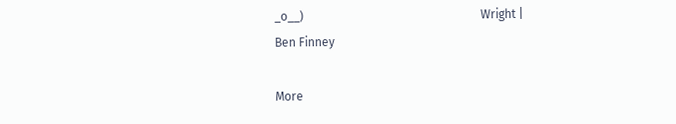_o__)                                                           Wright |
Ben Finney

More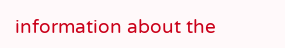information about the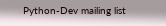Python-Dev mailing list